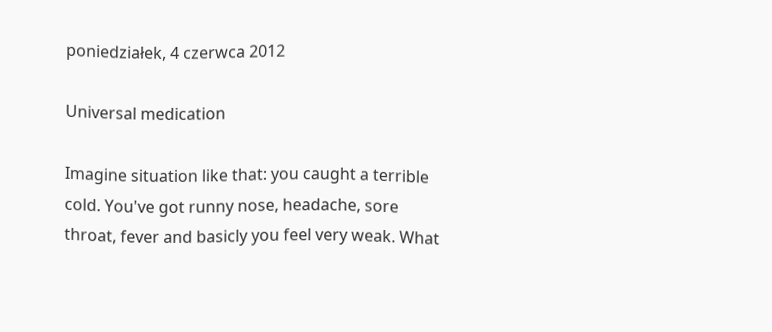poniedziałek, 4 czerwca 2012

Universal medication

Imagine situation like that: you caught a terrible cold. You've got runny nose, headache, sore throat, fever and basicly you feel very weak. What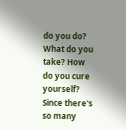do you do? What do you take? How do you cure yourself? Since there's so many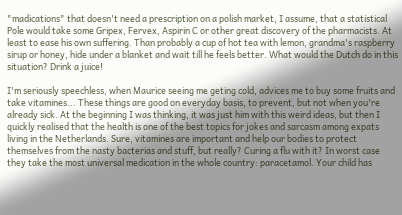"madications" that doesn't need a prescription on a polish market, I assume, that a statistical Pole would take some Gripex, Fervex, Aspirin C or other great discovery of the pharmacists. At least to ease his own suffering. Than probably a cup of hot tea with lemon, grandma's raspberry sirup or honey, hide under a blanket and wait till he feels better. What would the Dutch do in this situation? Drink a juice!

I'm seriously speechless, when Maurice seeing me geting cold, advices me to buy some fruits and take vitamines... These things are good on everyday basis, to prevent, but not when you're already sick. At the beginning I was thinking, it was just him with this weird ideas, but then I quickly realised that the health is one of the best topics for jokes and sarcasm among expats living in the Netherlands. Sure, vitamines are important and help our bodies to protect themselves from the nasty bacterias and stuff, but really? Curing a flu with it? In worst case they take the most universal medication in the whole country: paracetamol. Your child has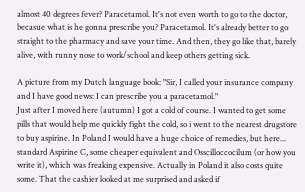almost 40 degrees fever? Paracetamol. It's not even worth to go to the doctor, becasue what is he gonna prescribe you? Paracetamol. It's already better to go straight to the pharmacy and save your time. And then, they go like that, barely alive, with runny nose to work/school and keep others getting sick.

A picture from my Dutch language book: "Sir, I called your insurance company and I have good news: I can prescribe you a paracetamol."
Just after I moved here (autumn) I got a cold of course. I wanted to get some pills that would help me quickly fight the cold, so i went to the nearest drugstore to buy aspirine. In Poland I would have a huge choice of remedies, but here... standard Aspirine C, some cheaper equivalent and Osscilloccocilum (or how you write it), which was freaking expensive. Actually in Poland it also costs quite some. That the cashier looked at me surprised and asked if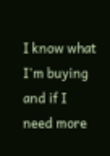I know what I'm buying and if I need more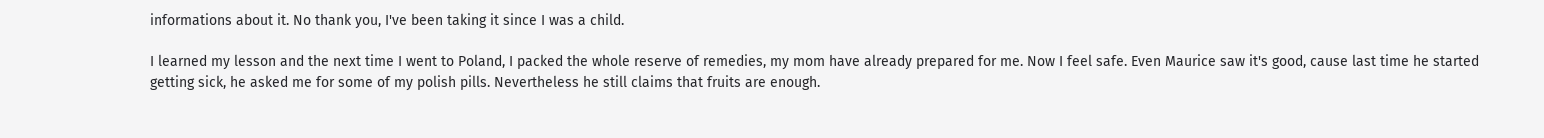informations about it. No thank you, I've been taking it since I was a child.

I learned my lesson and the next time I went to Poland, I packed the whole reserve of remedies, my mom have already prepared for me. Now I feel safe. Even Maurice saw it's good, cause last time he started getting sick, he asked me for some of my polish pills. Nevertheless he still claims that fruits are enough.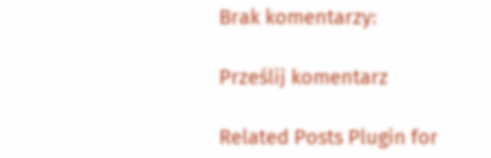Brak komentarzy:

Prześlij komentarz

Related Posts Plugin for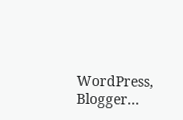WordPress, Blogger...